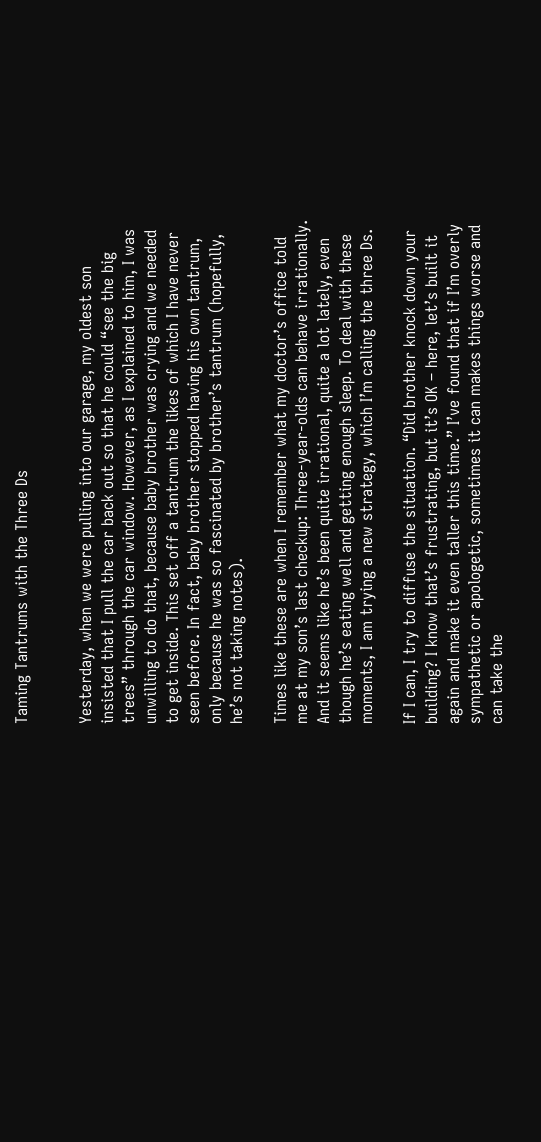Taming Tantrums with the Three Ds


Yesterday, when we were pulling into our garage, my oldest son insisted that I pull the car back out so that he could “see the big trees” through the car window. However, as I explained to him, I was unwilling to do that, because baby brother was crying and we needed to get inside. This set off a tantrum the likes of which I have never seen before. In fact, baby brother stopped having his own tantrum, only because he was so fascinated by brother’s tantrum (hopefully, he’s not taking notes).

Times like these are when I remember what my doctor’s office told me at my son’s last checkup: Three-year-olds can behave irrationally. And it seems like he’s been quite irrational, quite a lot lately, even though he’s eating well and getting enough sleep. To deal with these moments, I am trying a new strategy, which I’m calling the three Ds.

If I can, I try to diffuse the situation. “Did brother knock down your building? I know that’s frustrating, but it’s OK – here, let’s built it again and make it even taller this time.” I’ve found that if I’m overly sympathetic or apologetic, sometimes it can makes things worse and can take the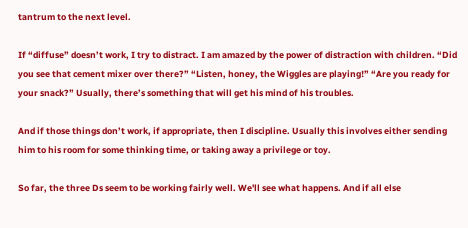tantrum to the next level.

If “diffuse” doesn’t work, I try to distract. I am amazed by the power of distraction with children. “Did you see that cement mixer over there?” “Listen, honey, the Wiggles are playing!” “Are you ready for your snack?” Usually, there’s something that will get his mind of his troubles.

And if those things don’t work, if appropriate, then I discipline. Usually this involves either sending him to his room for some thinking time, or taking away a privilege or toy.

So far, the three Ds seem to be working fairly well. We'll see what happens. And if all else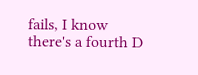fails, I know there's a fourth D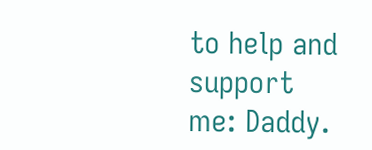to help and support me: Daddy.